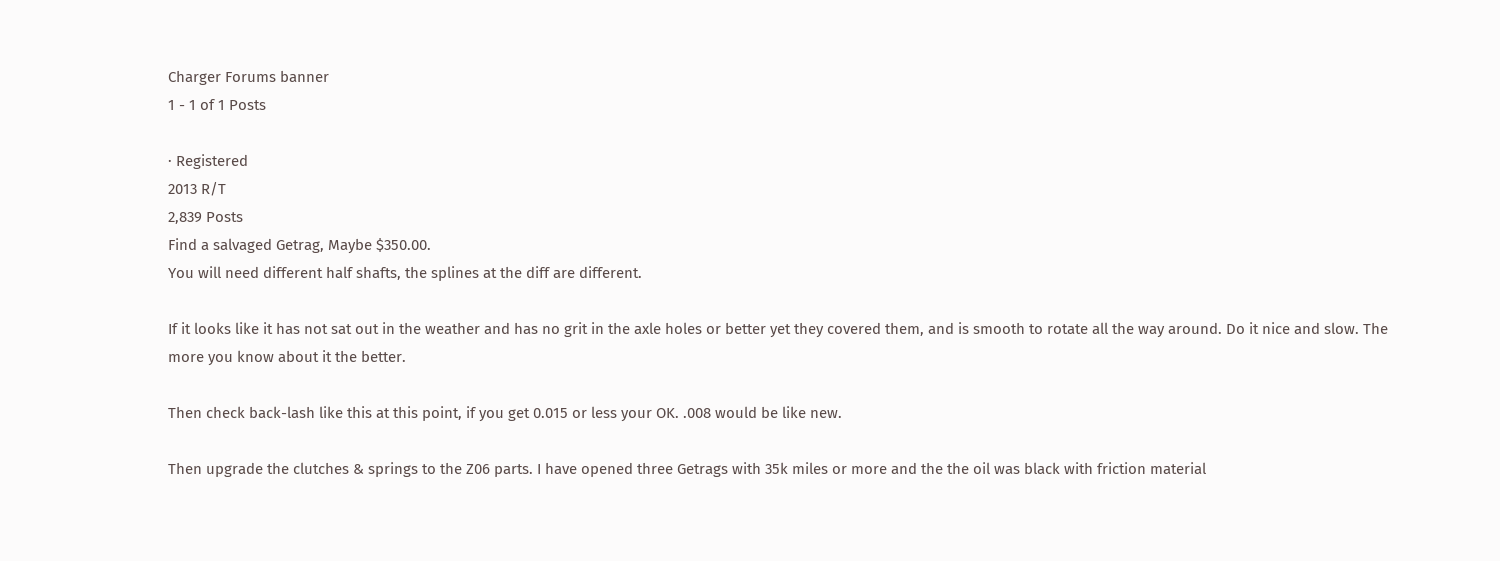Charger Forums banner
1 - 1 of 1 Posts

· Registered
2013 R/T
2,839 Posts
Find a salvaged Getrag, Maybe $350.00.
You will need different half shafts, the splines at the diff are different.

If it looks like it has not sat out in the weather and has no grit in the axle holes or better yet they covered them, and is smooth to rotate all the way around. Do it nice and slow. The more you know about it the better.

Then check back-lash like this at this point, if you get 0.015 or less your OK. .008 would be like new.

Then upgrade the clutches & springs to the Z06 parts. I have opened three Getrags with 35k miles or more and the the oil was black with friction material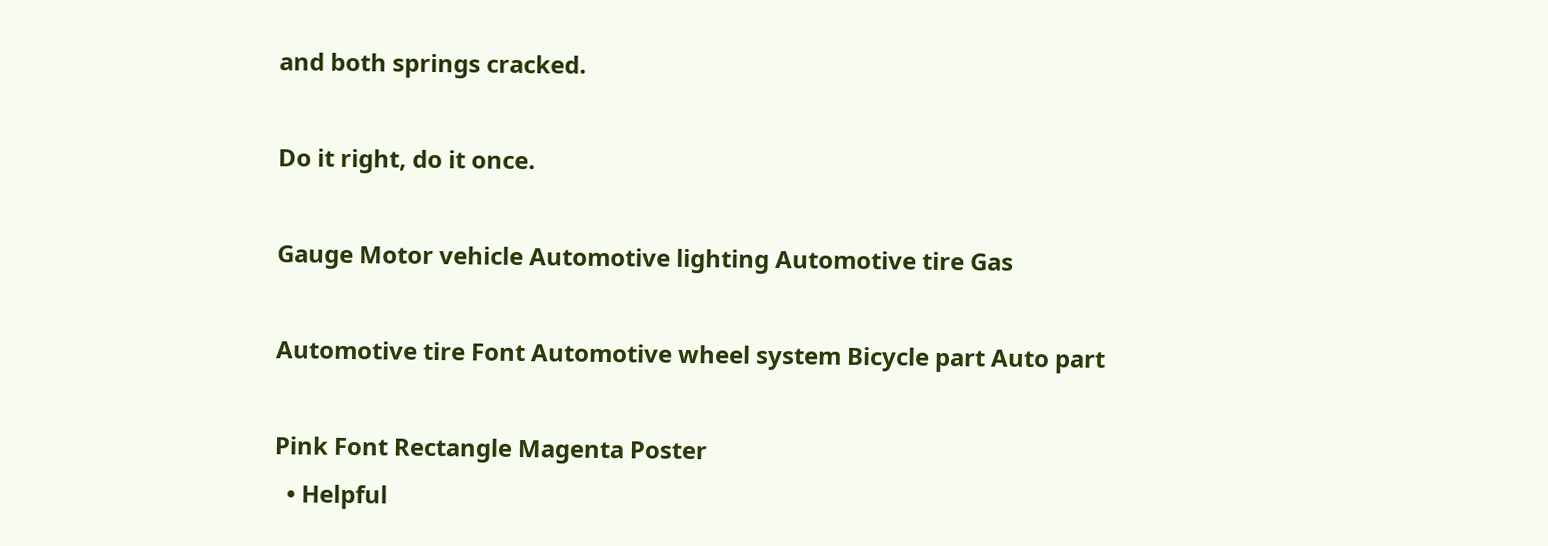and both springs cracked.

Do it right, do it once.

Gauge Motor vehicle Automotive lighting Automotive tire Gas

Automotive tire Font Automotive wheel system Bicycle part Auto part

Pink Font Rectangle Magenta Poster
  • Helpful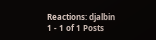Reactions: djalbin
1 - 1 of 1 Posts